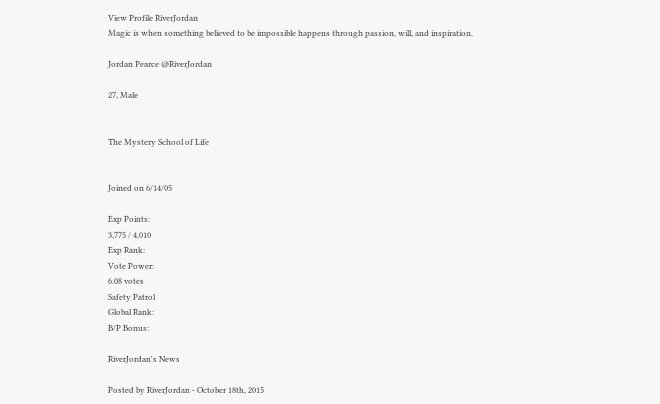View Profile RiverJordan
Magic is when something believed to be impossible happens through passion, will, and inspiration.

Jordan Pearce @RiverJordan

27, Male


The Mystery School of Life


Joined on 6/14/05

Exp Points:
3,775 / 4,010
Exp Rank:
Vote Power:
6.08 votes
Safety Patrol
Global Rank:
B/P Bonus:

RiverJordan's News

Posted by RiverJordan - October 18th, 2015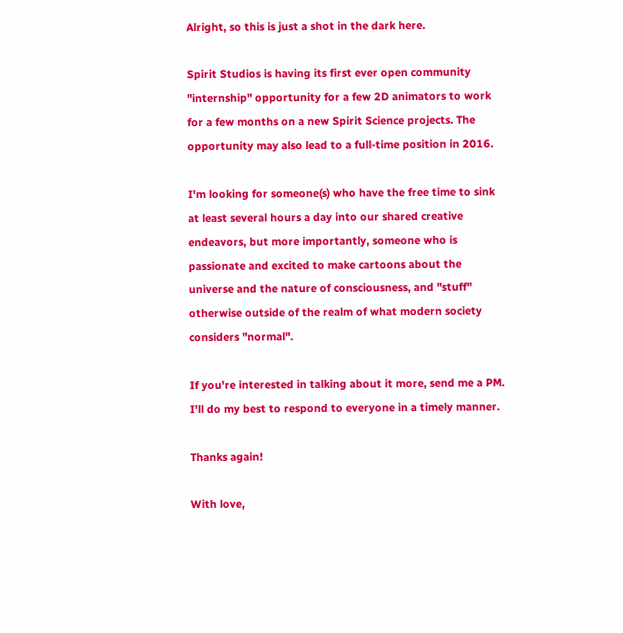Alright, so this is just a shot in the dark here.

Spirit Studios is having its first ever open community "internship" opportunity for a few 2D animators to work for a few months on a new Spirit Science projects. The opportunity may also lead to a full-time position in 2016.

I'm looking for someone(s) who have the free time to sink at least several hours a day into our shared creative endeavors, but more importantly, someone who is passionate and excited to make cartoons about the universe and the nature of consciousness, and "stuff" otherwise outside of the realm of what modern society considers "normal".

If you're interested in talking about it more, send me a PM. I'll do my best to respond to everyone in a timely manner.

Thanks again!

With love,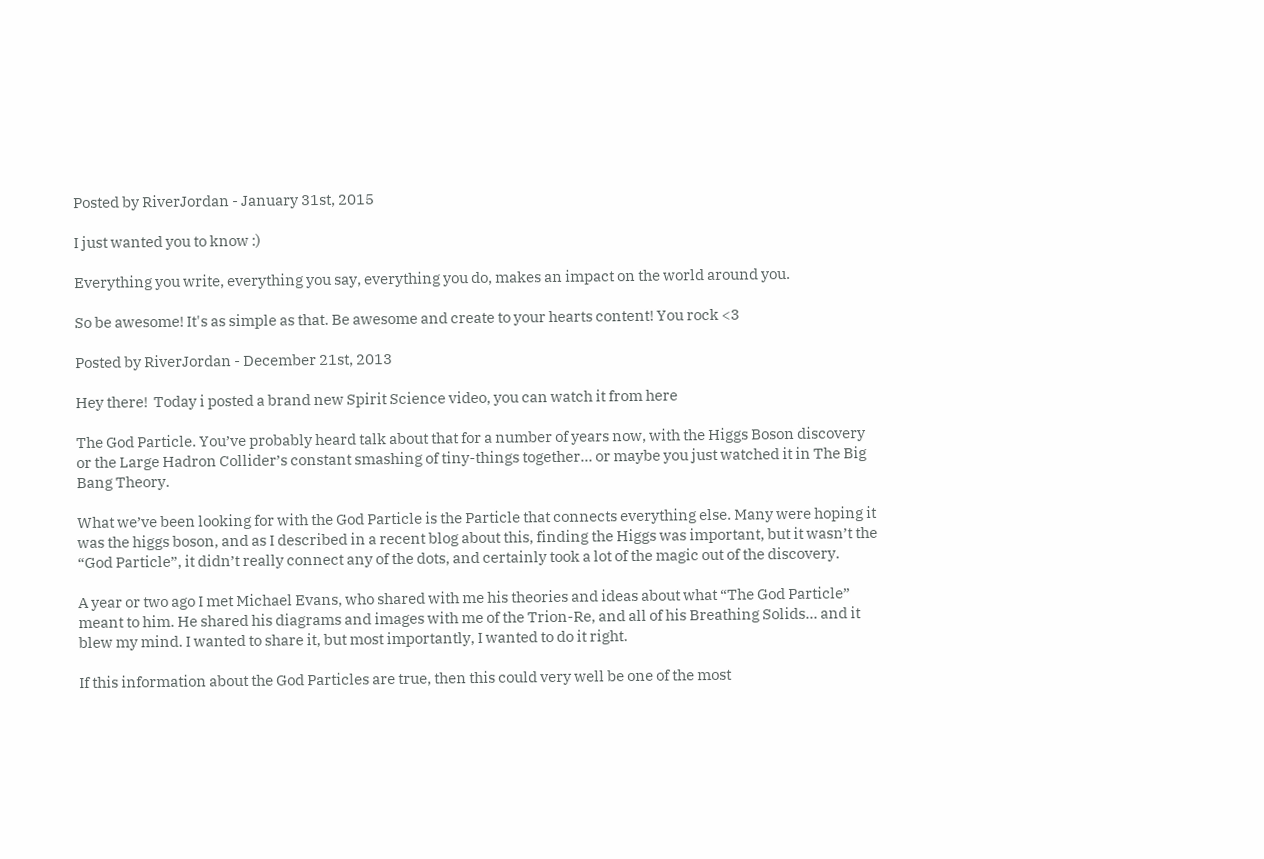Posted by RiverJordan - January 31st, 2015

I just wanted you to know :)

Everything you write, everything you say, everything you do, makes an impact on the world around you.

So be awesome! It's as simple as that. Be awesome and create to your hearts content! You rock <3

Posted by RiverJordan - December 21st, 2013

Hey there!  Today i posted a brand new Spirit Science video, you can watch it from here

The God Particle. You’ve probably heard talk about that for a number of years now, with the Higgs Boson discovery or the Large Hadron Collider’s constant smashing of tiny-things together… or maybe you just watched it in The Big Bang Theory.

What we’ve been looking for with the God Particle is the Particle that connects everything else. Many were hoping it was the higgs boson, and as I described in a recent blog about this, finding the Higgs was important, but it wasn’t the “God Particle”, it didn’t really connect any of the dots, and certainly took a lot of the magic out of the discovery.

A year or two ago I met Michael Evans, who shared with me his theories and ideas about what “The God Particle” meant to him. He shared his diagrams and images with me of the Trion-Re, and all of his Breathing Solids… and it blew my mind. I wanted to share it, but most importantly, I wanted to do it right.

If this information about the God Particles are true, then this could very well be one of the most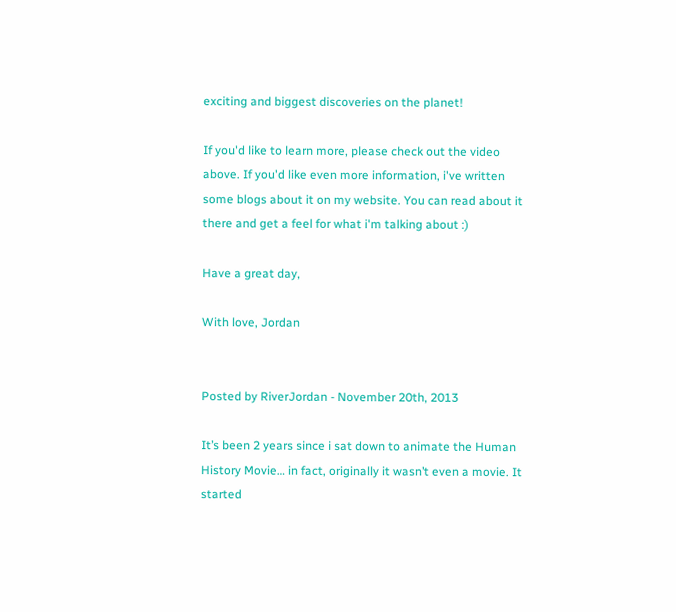exciting and biggest discoveries on the planet!

If you'd like to learn more, please check out the video above. If you'd like even more information, i've written some blogs about it on my website. You can read about it there and get a feel for what i'm talking about :)

Have a great day,

With love, Jordan


Posted by RiverJordan - November 20th, 2013

It’s been 2 years since i sat down to animate the Human History Movie… in fact, originally it wasn’t even a movie. It started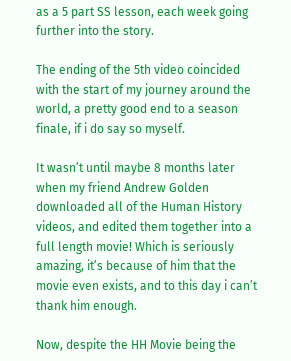as a 5 part SS lesson, each week going further into the story.

The ending of the 5th video coincided with the start of my journey around the world, a pretty good end to a season finale, if i do say so myself.

It wasn’t until maybe 8 months later when my friend Andrew Golden downloaded all of the Human History videos, and edited them together into a full length movie! Which is seriously amazing, it’s because of him that the movie even exists, and to this day i can’t thank him enough.

Now, despite the HH Movie being the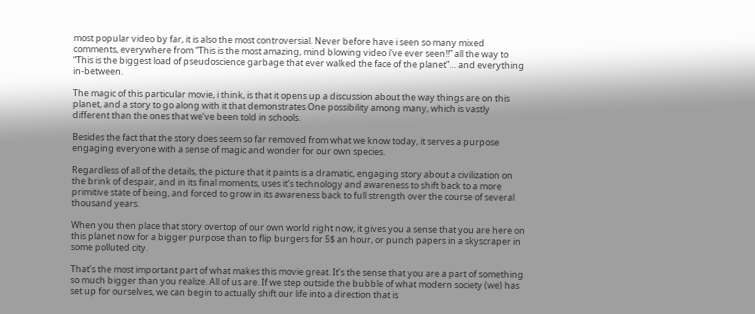most popular video by far, it is also the most controversial. Never before have i seen so many mixed comments, everywhere from “This is the most amazing, mind blowing video i’ve ever seen!!” all the way to “This is the biggest load of pseudoscience garbage that ever walked the face of the planet”… and everything in-between.

The magic of this particular movie, i think, is that it opens up a discussion about the way things are on this planet, and a story to go along with it that demonstrates One possibility among many, which is vastly different than the ones that we’ve been told in schools.

Besides the fact that the story does seem so far removed from what we know today, it serves a purpose engaging everyone with a sense of magic and wonder for our own species.

Regardless of all of the details, the picture that it paints is a dramatic, engaging story about a civilization on the brink of despair, and in its final moments, uses it’s technology and awareness to shift back to a more primitive state of being, and forced to grow in its awareness back to full strength over the course of several thousand years.

When you then place that story overtop of our own world right now, it gives you a sense that you are here on this planet now for a bigger purpose than to flip burgers for 5$ an hour, or punch papers in a skyscraper in some polluted city.

That’s the most important part of what makes this movie great. It’s the sense that you are a part of something so much bigger than you realize. All of us are. If we step outside the bubble of what modern society (we) has set up for ourselves, we can begin to actually shift our life into a direction that is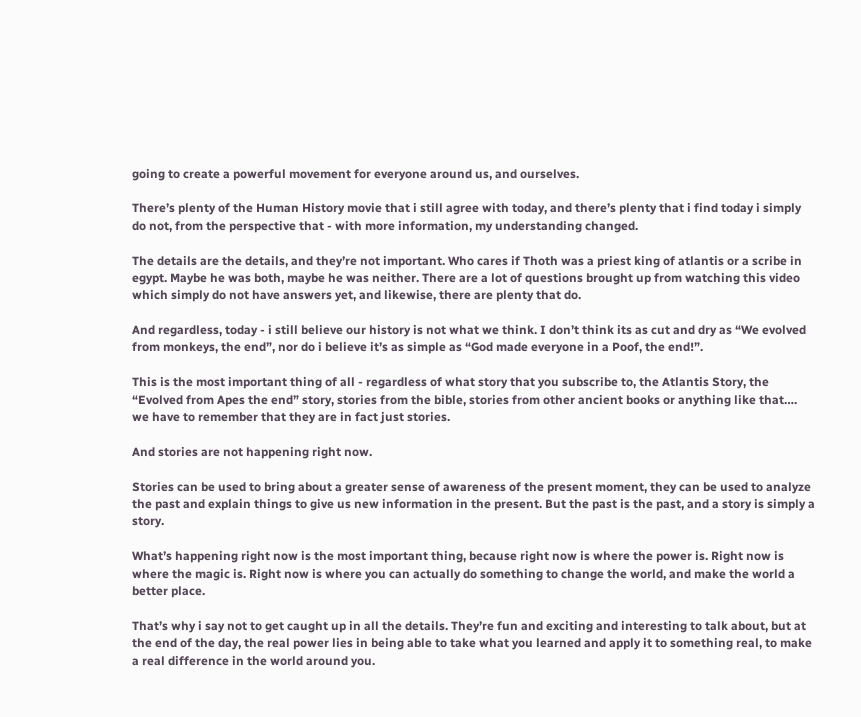going to create a powerful movement for everyone around us, and ourselves.

There’s plenty of the Human History movie that i still agree with today, and there’s plenty that i find today i simply do not, from the perspective that - with more information, my understanding changed.

The details are the details, and they’re not important. Who cares if Thoth was a priest king of atlantis or a scribe in egypt. Maybe he was both, maybe he was neither. There are a lot of questions brought up from watching this video which simply do not have answers yet, and likewise, there are plenty that do.

And regardless, today - i still believe our history is not what we think. I don’t think its as cut and dry as “We evolved from monkeys, the end”, nor do i believe it’s as simple as “God made everyone in a Poof, the end!”.

This is the most important thing of all - regardless of what story that you subscribe to, the Atlantis Story, the “Evolved from Apes the end” story, stories from the bible, stories from other ancient books or anything like that…. we have to remember that they are in fact just stories.

And stories are not happening right now.

Stories can be used to bring about a greater sense of awareness of the present moment, they can be used to analyze the past and explain things to give us new information in the present. But the past is the past, and a story is simply a story.

What’s happening right now is the most important thing, because right now is where the power is. Right now is where the magic is. Right now is where you can actually do something to change the world, and make the world a better place.

That’s why i say not to get caught up in all the details. They’re fun and exciting and interesting to talk about, but at the end of the day, the real power lies in being able to take what you learned and apply it to something real, to make a real difference in the world around you.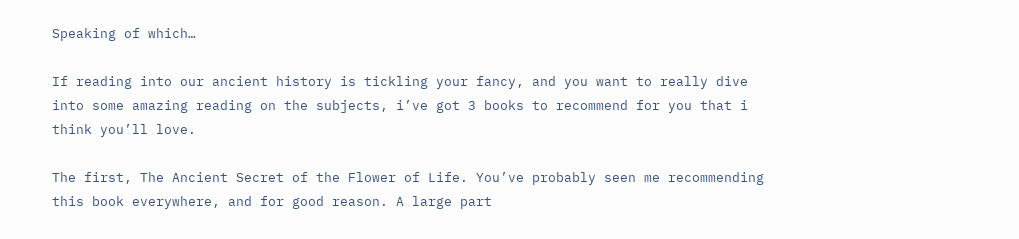Speaking of which…

If reading into our ancient history is tickling your fancy, and you want to really dive into some amazing reading on the subjects, i’ve got 3 books to recommend for you that i think you’ll love.

The first, The Ancient Secret of the Flower of Life. You’ve probably seen me recommending this book everywhere, and for good reason. A large part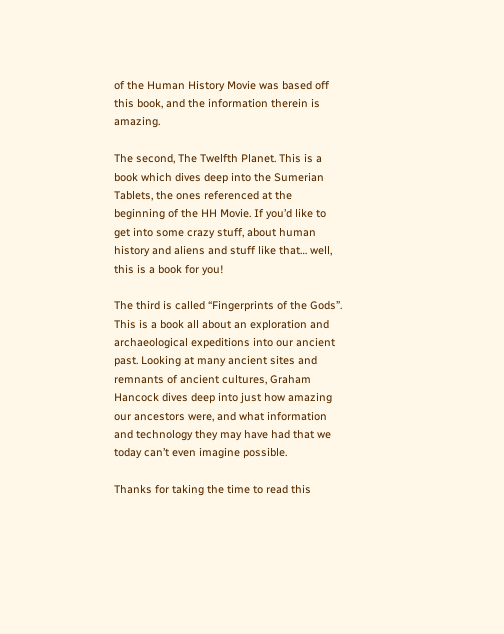of the Human History Movie was based off this book, and the information therein is amazing.

The second, The Twelfth Planet. This is a book which dives deep into the Sumerian Tablets, the ones referenced at the beginning of the HH Movie. If you’d like to get into some crazy stuff, about human history and aliens and stuff like that… well, this is a book for you!

The third is called “Fingerprints of the Gods”. This is a book all about an exploration and archaeological expeditions into our ancient past. Looking at many ancient sites and remnants of ancient cultures, Graham Hancock dives deep into just how amazing our ancestors were, and what information and technology they may have had that we today can’t even imagine possible.

Thanks for taking the time to read this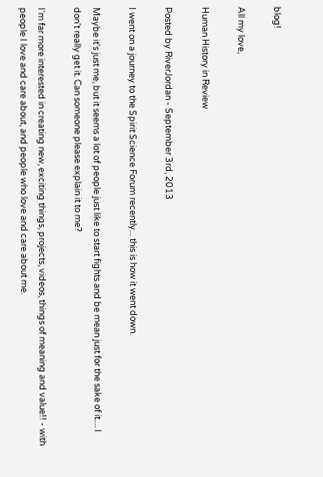blog!

All my love,

Human History in Review

Posted by RiverJordan - September 3rd, 2013

I went on a journey to the Spirit Science Forum recently... this is how it went down.

Maybe it's just me, but it seems a lot of people just like to start fights and be mean just for the sake of it.... I don't really get it. Can someone please explain it to me?

I'm far more interested in creating new, exciting things, projects, videos, things of meaning and value!! - with people I love and care about, and people who love and care about me.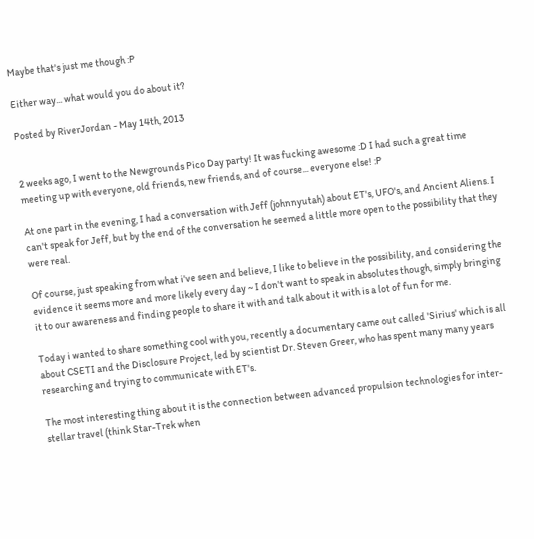Maybe that's just me though :P

Either way... what would you do about it?

Posted by RiverJordan - May 14th, 2013


2 weeks ago, I went to the Newgrounds Pico Day party! It was fucking awesome :D I had such a great time meeting up with everyone, old friends, new friends, and of course... everyone else! :P

At one part in the evening, I had a conversation with Jeff (johnnyutah) about ET's, UFO's, and Ancient Aliens. I can't speak for Jeff, but by the end of the conversation he seemed a little more open to the possibility that they were real.

Of course, just speaking from what i've seen and believe, I like to believe in the possibility, and considering the evidence it seems more and more likely every day ~ I don't want to speak in absolutes though, simply bringing it to our awareness and finding people to share it with and talk about it with is a lot of fun for me.

Today i wanted to share something cool with you, recently a documentary came out called 'Sirius' which is all about CSETI and the Disclosure Project, led by scientist Dr. Steven Greer, who has spent many many years researching and trying to communicate with ET's.

The most interesting thing about it is the connection between advanced propulsion technologies for inter-stellar travel (think Star-Trek when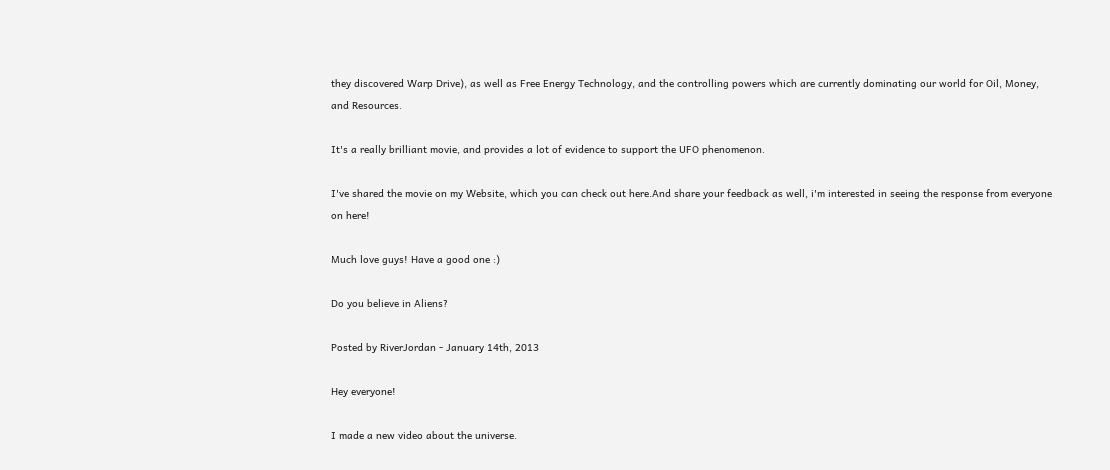they discovered Warp Drive), as well as Free Energy Technology, and the controlling powers which are currently dominating our world for Oil, Money, and Resources.

It's a really brilliant movie, and provides a lot of evidence to support the UFO phenomenon.

I've shared the movie on my Website, which you can check out here.And share your feedback as well, i'm interested in seeing the response from everyone on here!

Much love guys! Have a good one :)

Do you believe in Aliens?

Posted by RiverJordan - January 14th, 2013

Hey everyone!

I made a new video about the universe.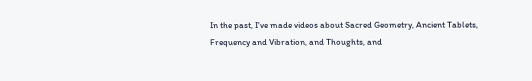In the past, I've made videos about Sacred Geometry, Ancient Tablets, Frequency and Vibration, and Thoughts, and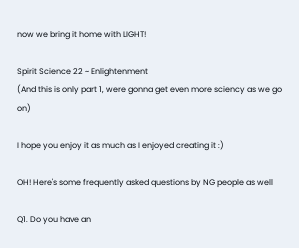now we bring it home with LIGHT!

Spirit Science 22 ~ Enlightenment
(And this is only part 1, were gonna get even more sciency as we go on)

I hope you enjoy it as much as I enjoyed creating it :)

OH! Here's some frequently asked questions by NG people as well

Q1. Do you have an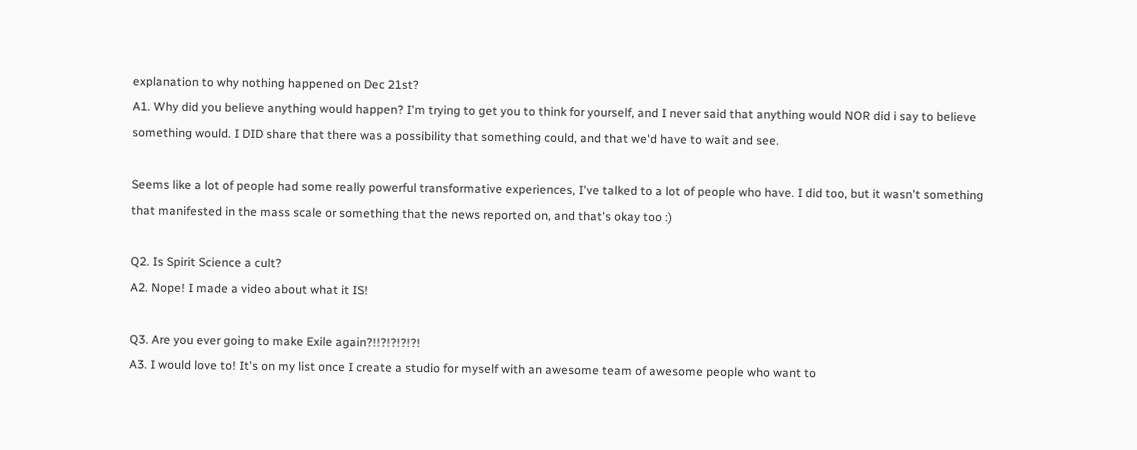explanation to why nothing happened on Dec 21st?
A1. Why did you believe anything would happen? I'm trying to get you to think for yourself, and I never said that anything would NOR did i say to believe something would. I DID share that there was a possibility that something could, and that we'd have to wait and see.

Seems like a lot of people had some really powerful transformative experiences, I've talked to a lot of people who have. I did too, but it wasn't something that manifested in the mass scale or something that the news reported on, and that's okay too :)

Q2. Is Spirit Science a cult?
A2. Nope! I made a video about what it IS!

Q3. Are you ever going to make Exile again?!!?!?!?!?!
A3. I would love to! It's on my list once I create a studio for myself with an awesome team of awesome people who want to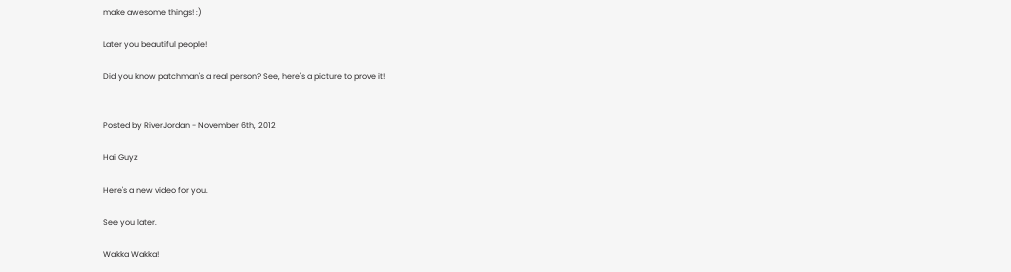make awesome things! :)

Later you beautiful people!

Did you know patchman's a real person? See, here's a picture to prove it!


Posted by RiverJordan - November 6th, 2012

Hai Guyz

Here's a new video for you.

See you later.

Wakka Wakka!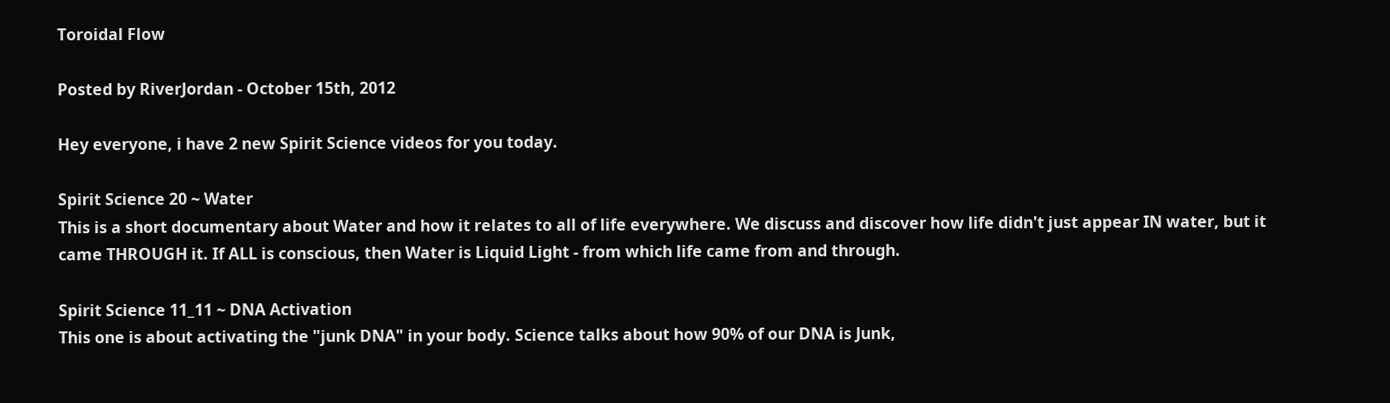Toroidal Flow

Posted by RiverJordan - October 15th, 2012

Hey everyone, i have 2 new Spirit Science videos for you today.

Spirit Science 20 ~ Water
This is a short documentary about Water and how it relates to all of life everywhere. We discuss and discover how life didn't just appear IN water, but it came THROUGH it. If ALL is conscious, then Water is Liquid Light - from which life came from and through.

Spirit Science 11_11 ~ DNA Activation
This one is about activating the "junk DNA" in your body. Science talks about how 90% of our DNA is Junk,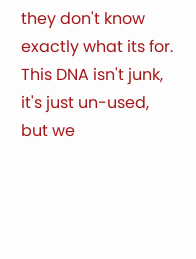they don't know exactly what its for. This DNA isn't junk, it's just un-used, but we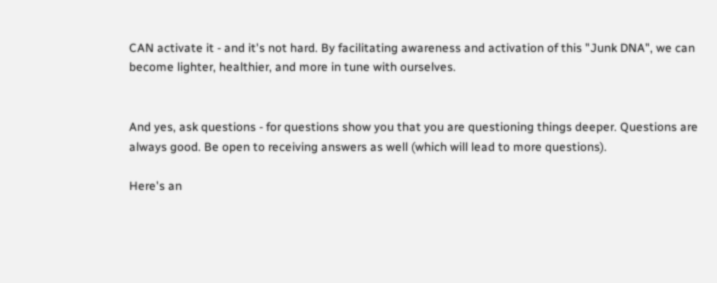CAN activate it - and it's not hard. By facilitating awareness and activation of this "Junk DNA", we can become lighter, healthier, and more in tune with ourselves.


And yes, ask questions - for questions show you that you are questioning things deeper. Questions are always good. Be open to receiving answers as well (which will lead to more questions).

Here's an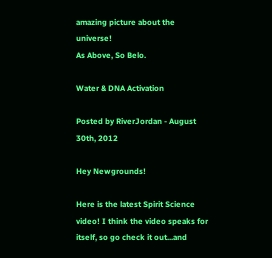amazing picture about the universe!
As Above, So Belo.

Water & DNA Activation

Posted by RiverJordan - August 30th, 2012

Hey Newgrounds!

Here is the latest Spirit Science video! I think the video speaks for itself, so go check it out...and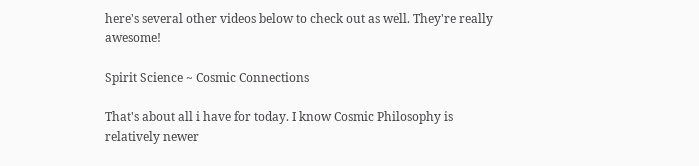here's several other videos below to check out as well. They're really awesome!

Spirit Science ~ Cosmic Connections

That's about all i have for today. I know Cosmic Philosophy is relatively newer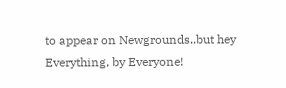to appear on Newgrounds..but hey Everything, by Everyone!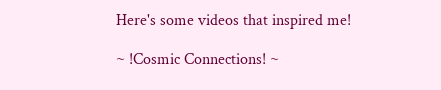Here's some videos that inspired me!

~ !Cosmic Connections! ~